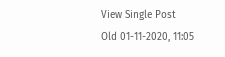View Single Post
Old 01-11-2020, 11:05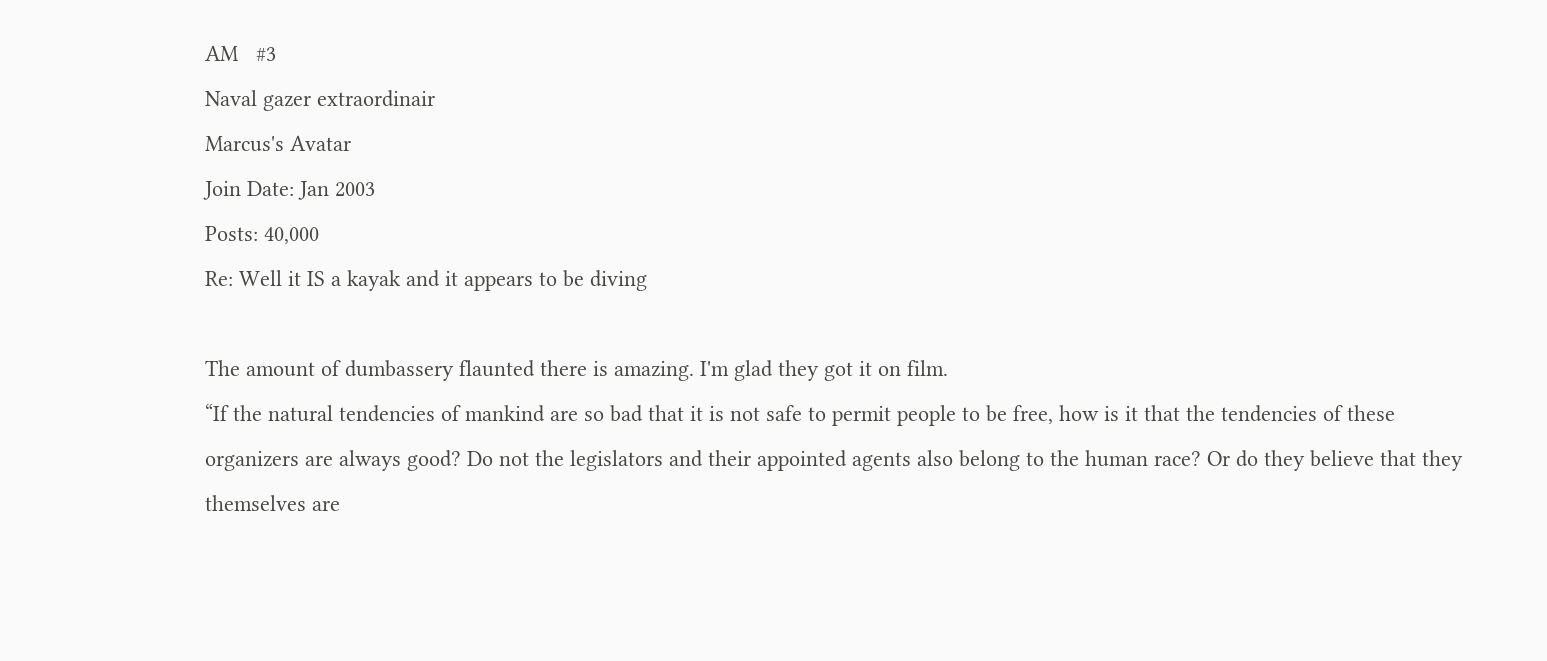AM   #3
Naval gazer extraordinair
Marcus's Avatar
Join Date: Jan 2003
Posts: 40,000
Re: Well it IS a kayak and it appears to be diving

The amount of dumbassery flaunted there is amazing. I'm glad they got it on film.
“If the natural tendencies of mankind are so bad that it is not safe to permit people to be free, how is it that the tendencies of these organizers are always good? Do not the legislators and their appointed agents also belong to the human race? Or do they believe that they themselves are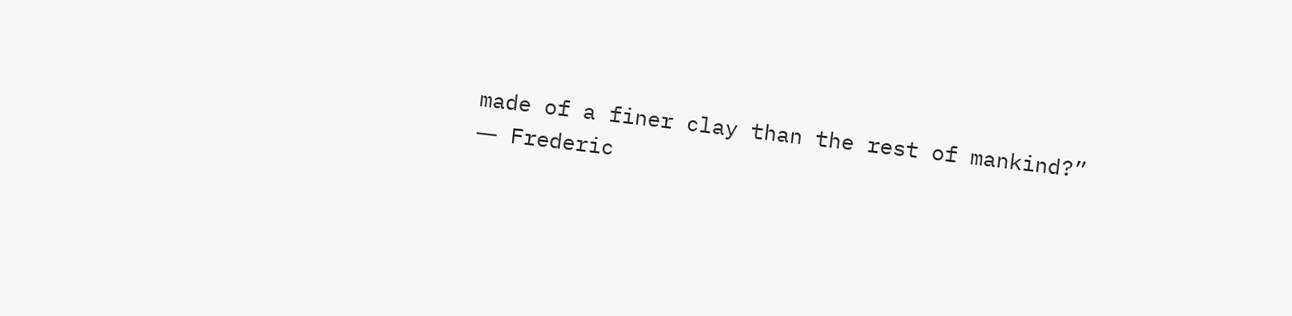made of a finer clay than the rest of mankind?”
― Frederic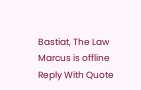Bastiat, The Law
Marcus is offline   Reply With Quote